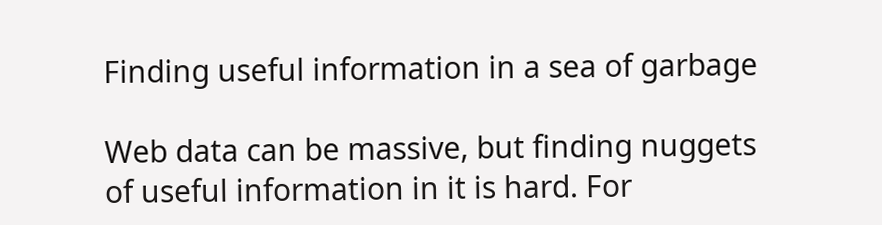Finding useful information in a sea of garbage

Web data can be massive, but finding nuggets of useful information in it is hard. For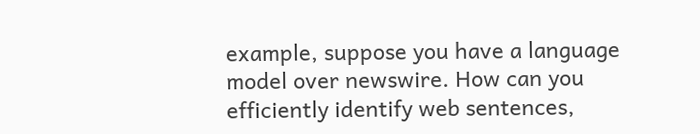example, suppose you have a language model over newswire. How can you efficiently identify web sentences,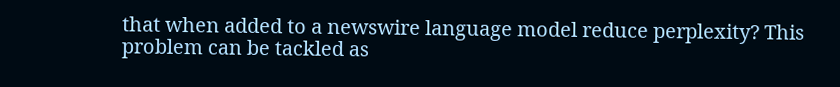that when added to a newswire language model reduce perplexity? This problem can be tackled as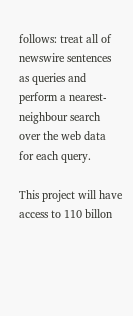follows: treat all of newswire sentences as queries and perform a nearest-neighbour search over the web data for each query.

This project will have access to 110 billon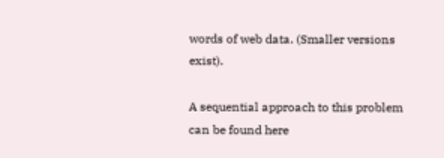words of web data. (Smaller versions exist).

A sequential approach to this problem can be found here